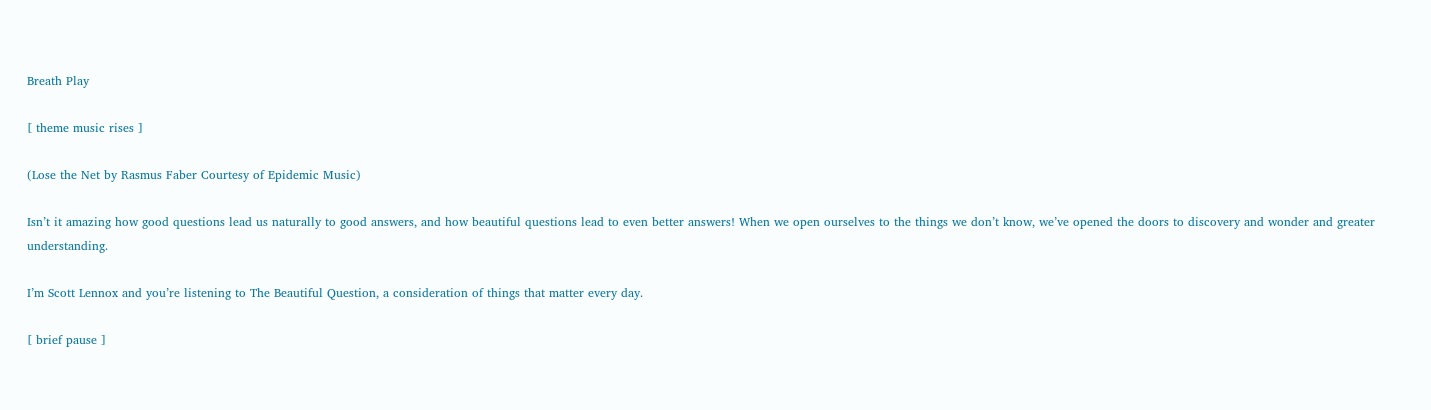Breath Play

[ theme music rises ]

(Lose the Net by Rasmus Faber Courtesy of Epidemic Music)

Isn’t it amazing how good questions lead us naturally to good answers, and how beautiful questions lead to even better answers! When we open ourselves to the things we don’t know, we’ve opened the doors to discovery and wonder and greater understanding.

I’m Scott Lennox and you’re listening to The Beautiful Question, a consideration of things that matter every day.

[ brief pause ]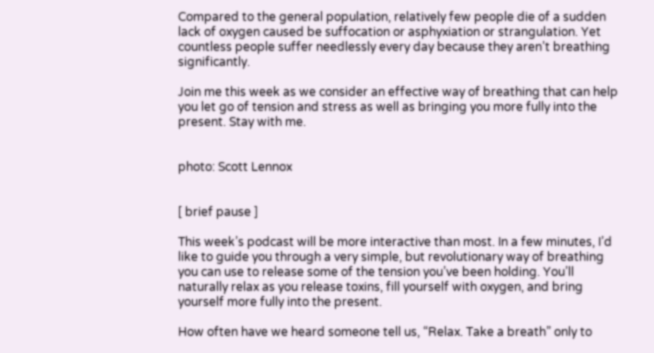Compared to the general population, relatively few people die of a sudden lack of oxygen caused be suffocation or asphyxiation or strangulation. Yet countless people suffer needlessly every day because they aren’t breathing significantly.

Join me this week as we consider an effective way of breathing that can help you let go of tension and stress as well as bringing you more fully into the present. Stay with me.


photo: Scott Lennox


[ brief pause ]

This week’s podcast will be more interactive than most. In a few minutes, I’d like to guide you through a very simple, but revolutionary way of breathing you can use to release some of the tension you’ve been holding. You’ll naturally relax as you release toxins, fill yourself with oxygen, and bring yourself more fully into the present.

How often have we heard someone tell us, “Relax. Take a breath” only to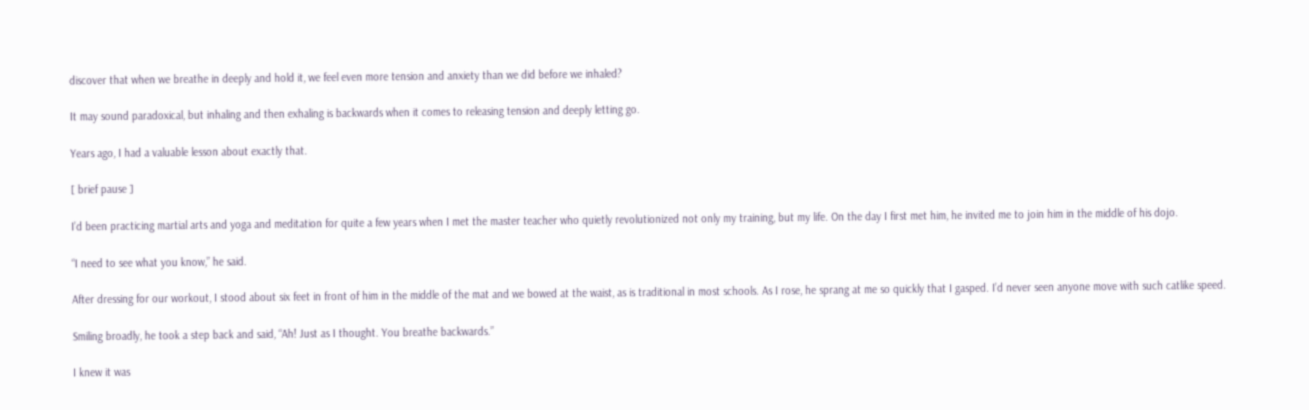discover that when we breathe in deeply and hold it, we feel even more tension and anxiety than we did before we inhaled?

It may sound paradoxical, but inhaling and then exhaling is backwards when it comes to releasing tension and deeply letting go.

Years ago, I had a valuable lesson about exactly that.

[ brief pause ]

I’d been practicing martial arts and yoga and meditation for quite a few years when I met the master teacher who quietly revolutionized not only my training, but my life. On the day I first met him, he invited me to join him in the middle of his dojo.

“I need to see what you know,” he said.

After dressing for our workout, I stood about six feet in front of him in the middle of the mat and we bowed at the waist, as is traditional in most schools. As I rose, he sprang at me so quickly that I gasped. I’d never seen anyone move with such catlike speed.

Smiling broadly, he took a step back and said, “Ah! Just as I thought. You breathe backwards.”

I knew it was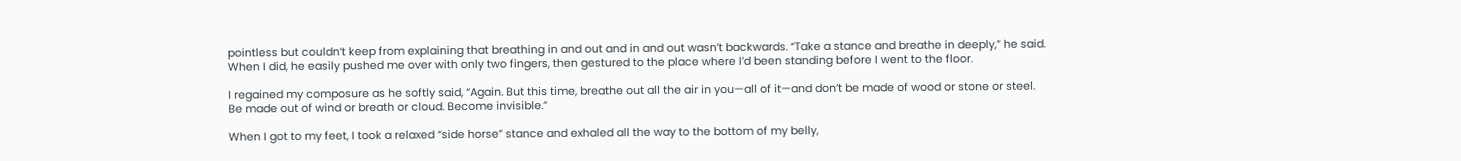pointless but couldn’t keep from explaining that breathing in and out and in and out wasn’t backwards. “Take a stance and breathe in deeply,” he said. When I did, he easily pushed me over with only two fingers, then gestured to the place where I’d been standing before I went to the floor.

I regained my composure as he softly said, “Again. But this time, breathe out all the air in you—all of it—and don’t be made of wood or stone or steel. Be made out of wind or breath or cloud. Become invisible.”

When I got to my feet, I took a relaxed “side horse” stance and exhaled all the way to the bottom of my belly,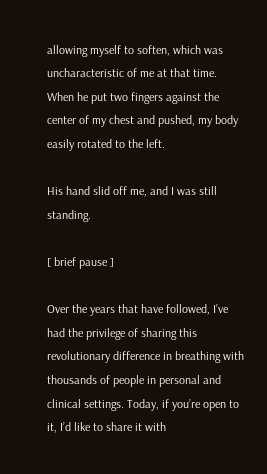allowing myself to soften, which was uncharacteristic of me at that time. When he put two fingers against the center of my chest and pushed, my body easily rotated to the left.

His hand slid off me, and I was still standing.

[ brief pause ]

Over the years that have followed, I’ve had the privilege of sharing this revolutionary difference in breathing with thousands of people in personal and clinical settings. Today, if you’re open to it, I’d like to share it with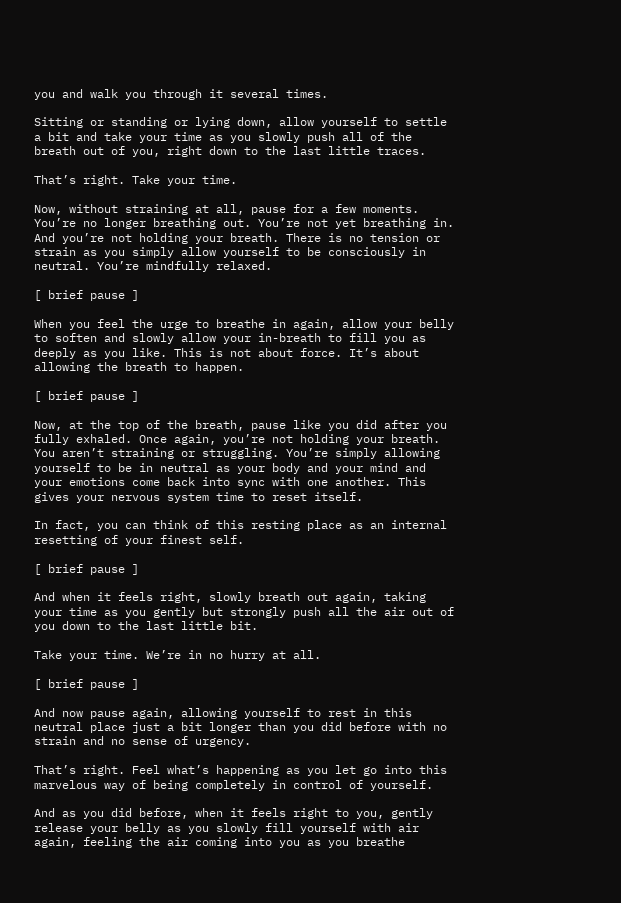you and walk you through it several times.

Sitting or standing or lying down, allow yourself to settle a bit and take your time as you slowly push all of the breath out of you, right down to the last little traces.

That’s right. Take your time.

Now, without straining at all, pause for a few moments. You’re no longer breathing out. You’re not yet breathing in. And you’re not holding your breath. There is no tension or strain as you simply allow yourself to be consciously in neutral. You’re mindfully relaxed.

[ brief pause ]

When you feel the urge to breathe in again, allow your belly to soften and slowly allow your in-breath to fill you as deeply as you like. This is not about force. It’s about allowing the breath to happen.

[ brief pause ]

Now, at the top of the breath, pause like you did after you fully exhaled. Once again, you’re not holding your breath. You aren’t straining or struggling. You’re simply allowing yourself to be in neutral as your body and your mind and your emotions come back into sync with one another. This gives your nervous system time to reset itself.

In fact, you can think of this resting place as an internal resetting of your finest self.

[ brief pause ]

And when it feels right, slowly breath out again, taking your time as you gently but strongly push all the air out of you down to the last little bit.

Take your time. We’re in no hurry at all.

[ brief pause ]

And now pause again, allowing yourself to rest in this neutral place just a bit longer than you did before with no strain and no sense of urgency.

That’s right. Feel what’s happening as you let go into this marvelous way of being completely in control of yourself.

And as you did before, when it feels right to you, gently release your belly as you slowly fill yourself with air again, feeling the air coming into you as you breathe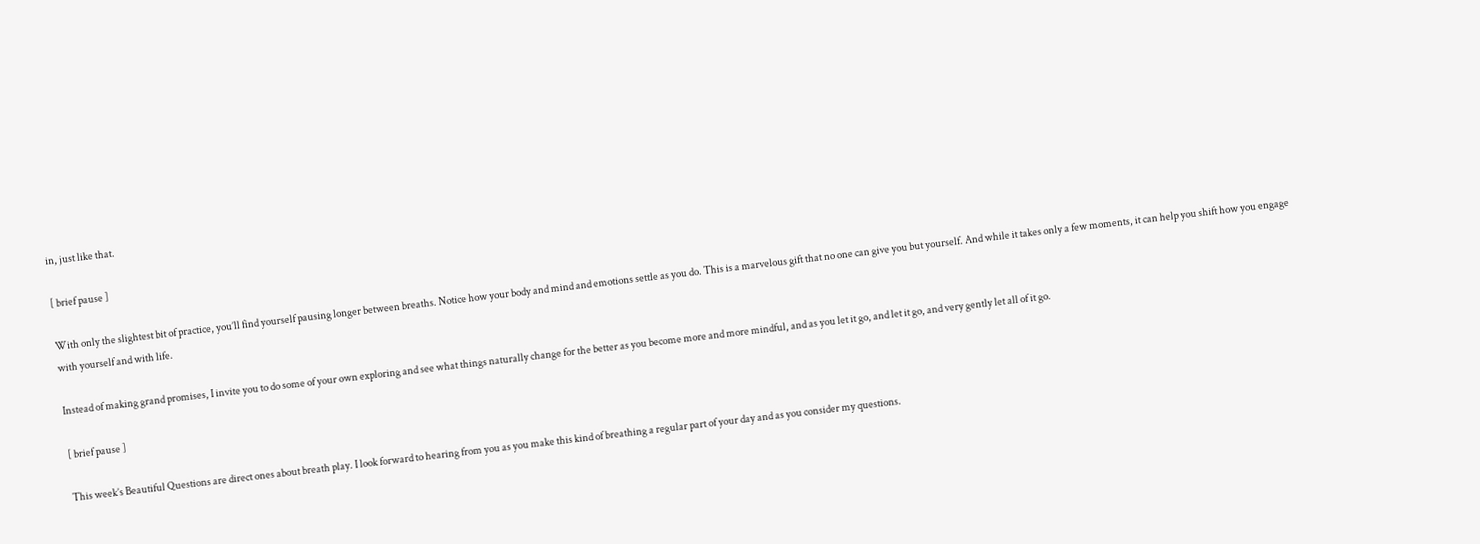in, just like that.

[ brief pause ]

With only the slightest bit of practice, you’ll find yourself pausing longer between breaths. Notice how your body and mind and emotions settle as you do. This is a marvelous gift that no one can give you but yourself. And while it takes only a few moments, it can help you shift how you engage with yourself and with life.

Instead of making grand promises, I invite you to do some of your own exploring and see what things naturally change for the better as you become more and more mindful, and as you let it go, and let it go, and very gently let all of it go.

[ brief pause ]

This week’s Beautiful Questions are direct ones about breath play. I look forward to hearing from you as you make this kind of breathing a regular part of your day and as you consider my questions.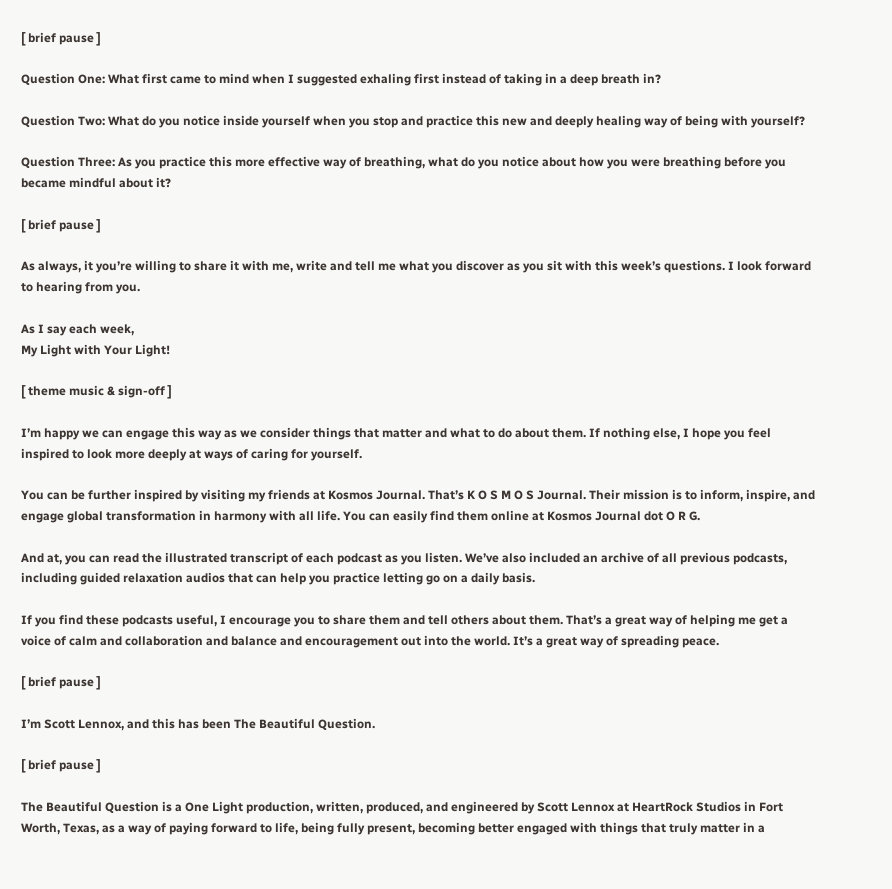[ brief pause ]

Question One: What first came to mind when I suggested exhaling first instead of taking in a deep breath in?

Question Two: What do you notice inside yourself when you stop and practice this new and deeply healing way of being with yourself?

Question Three: As you practice this more effective way of breathing, what do you notice about how you were breathing before you became mindful about it?

[ brief pause ]

As always, it you’re willing to share it with me, write and tell me what you discover as you sit with this week’s questions. I look forward to hearing from you.

As I say each week,
My Light with Your Light!

[ theme music & sign-off ]

I’m happy we can engage this way as we consider things that matter and what to do about them. If nothing else, I hope you feel inspired to look more deeply at ways of caring for yourself.

You can be further inspired by visiting my friends at Kosmos Journal. That’s K O S M O S Journal. Their mission is to inform, inspire, and engage global transformation in harmony with all life. You can easily find them online at Kosmos Journal dot O R G.

And at, you can read the illustrated transcript of each podcast as you listen. We’ve also included an archive of all previous podcasts, including guided relaxation audios that can help you practice letting go on a daily basis.

If you find these podcasts useful, I encourage you to share them and tell others about them. That’s a great way of helping me get a voice of calm and collaboration and balance and encouragement out into the world. It’s a great way of spreading peace.

[ brief pause ]

I’m Scott Lennox, and this has been The Beautiful Question.

[ brief pause ]

The Beautiful Question is a One Light production, written, produced, and engineered by Scott Lennox at HeartRock Studios in Fort Worth, Texas, as a way of paying forward to life, being fully present, becoming better engaged with things that truly matter in a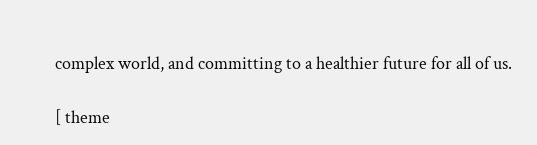complex world, and committing to a healthier future for all of us.

[ theme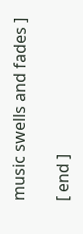music swells and fades ]

[ end ]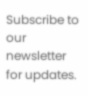Subscribe to our newsletter for updates.